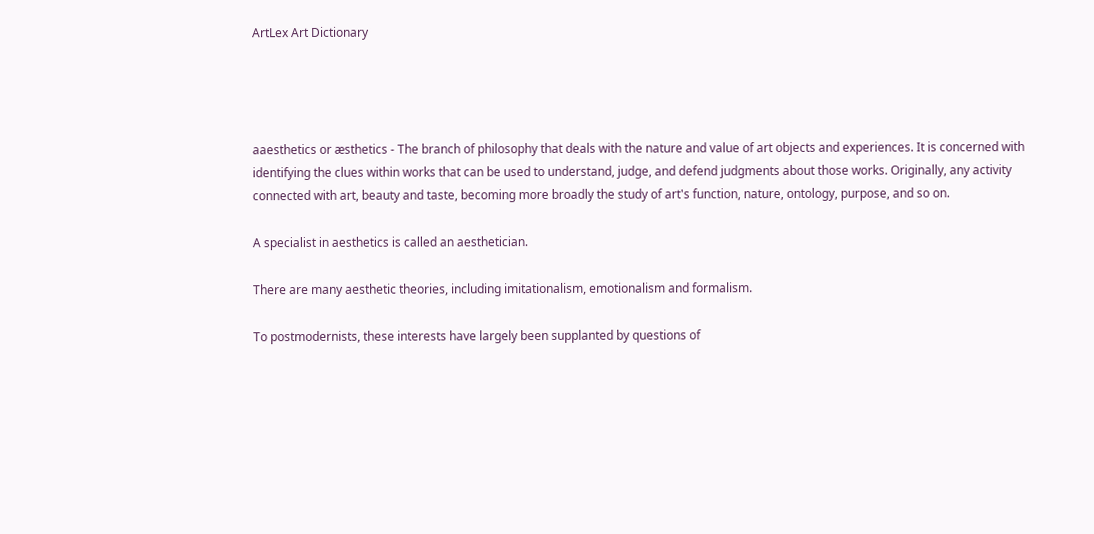ArtLex Art Dictionary




aaesthetics or æsthetics - The branch of philosophy that deals with the nature and value of art objects and experiences. It is concerned with identifying the clues within works that can be used to understand, judge, and defend judgments about those works. Originally, any activity connected with art, beauty and taste, becoming more broadly the study of art's function, nature, ontology, purpose, and so on.

A specialist in aesthetics is called an aesthetician.

There are many aesthetic theories, including imitationalism, emotionalism and formalism.

To postmodernists, these interests have largely been supplanted by questions of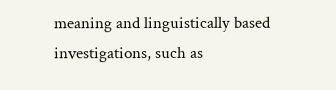meaning and linguistically based investigations, such as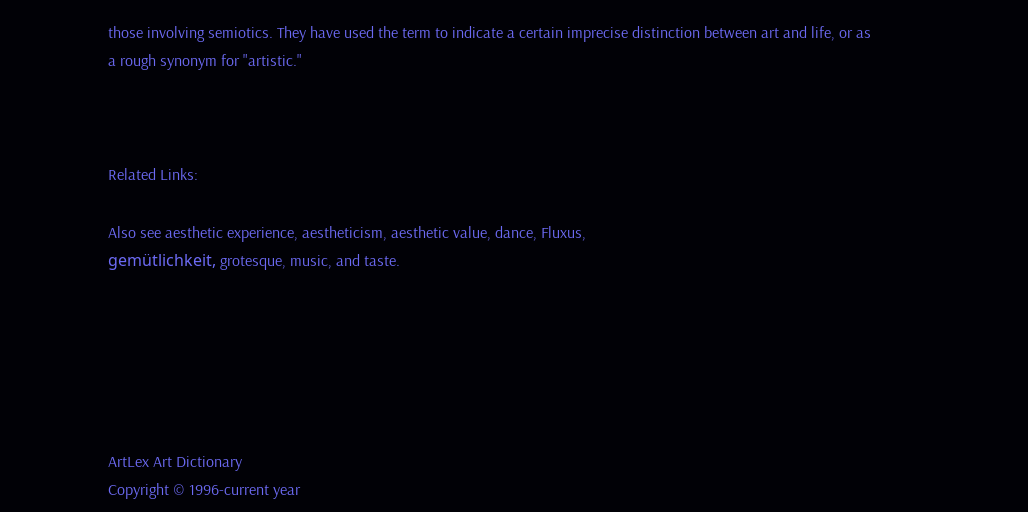those involving semiotics. They have used the term to indicate a certain imprecise distinction between art and life, or as a rough synonym for "artistic."



Related Links:

Also see aesthetic experience, aestheticism, aesthetic value, dance, Fluxus,
gemütlichkeit, grotesque, music, and taste.






ArtLex Art Dictionary
Copyright © 1996-current year